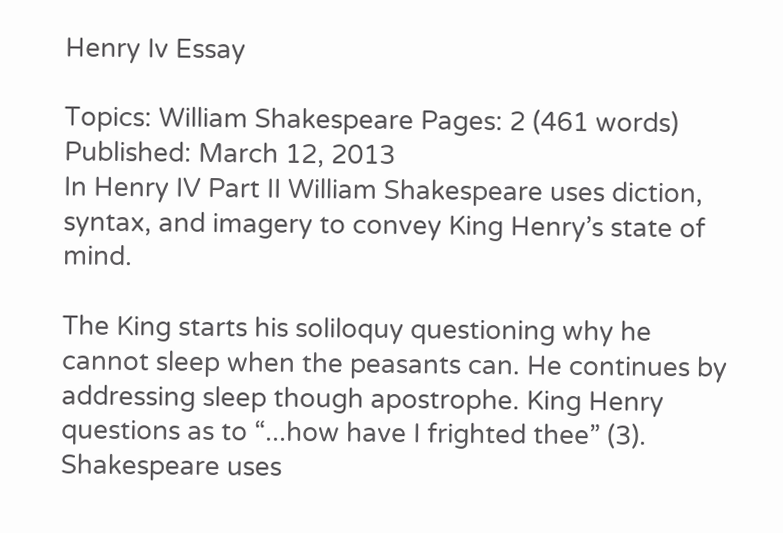Henry Iv Essay

Topics: William Shakespeare Pages: 2 (461 words) Published: March 12, 2013
In Henry IV Part II William Shakespeare uses diction, syntax, and imagery to convey King Henry’s state of mind.

The King starts his soliloquy questioning why he cannot sleep when the peasants can. He continues by addressing sleep though apostrophe. King Henry questions as to “...how have I frighted thee” (3). Shakespeare uses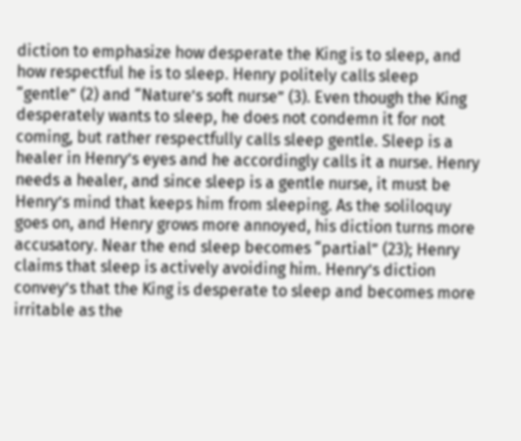diction to emphasize how desperate the King is to sleep, and how respectful he is to sleep. Henry politely calls sleep “gentle” (2) and “Nature’s soft nurse” (3). Even though the King desperately wants to sleep, he does not condemn it for not coming, but rather respectfully calls sleep gentle. Sleep is a healer in Henry’s eyes and he accordingly calls it a nurse. Henry needs a healer, and since sleep is a gentle nurse, it must be Henry’s mind that keeps him from sleeping. As the soliloquy goes on, and Henry grows more annoyed, his diction turns more accusatory. Near the end sleep becomes “partial” (23); Henry claims that sleep is actively avoiding him. Henry’s diction convey’s that the King is desperate to sleep and becomes more irritable as the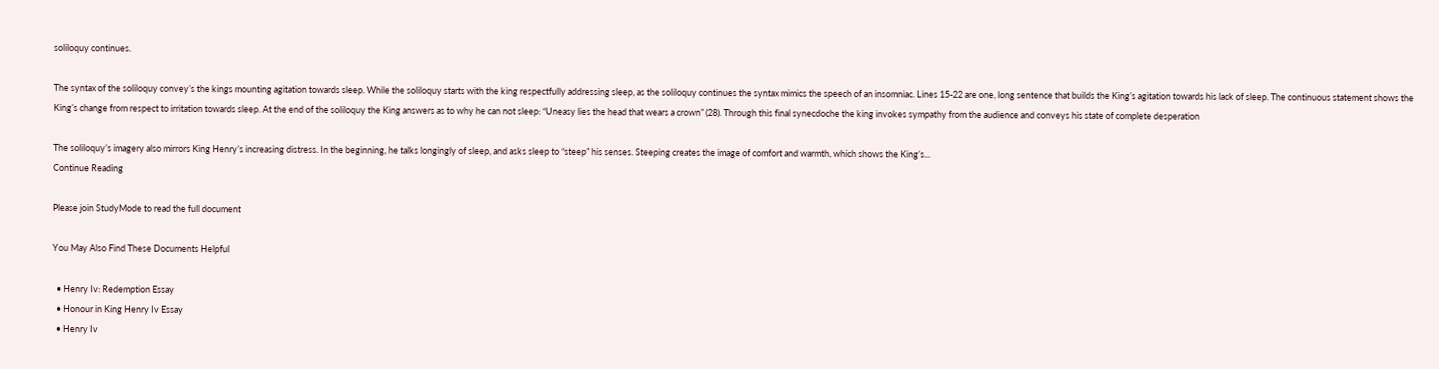soliloquy continues.

The syntax of the soliloquy convey’s the kings mounting agitation towards sleep. While the soliloquy starts with the king respectfully addressing sleep, as the soliloquy continues the syntax mimics the speech of an insomniac. Lines 15-22 are one, long sentence that builds the King’s agitation towards his lack of sleep. The continuous statement shows the King’s change from respect to irritation towards sleep. At the end of the soliloquy the King answers as to why he can not sleep: “Uneasy lies the head that wears a crown” (28). Through this final synecdoche the king invokes sympathy from the audience and conveys his state of complete desperation

The soliloquy’s imagery also mirrors King Henry’s increasing distress. In the beginning, he talks longingly of sleep, and asks sleep to “steep” his senses. Steeping creates the image of comfort and warmth, which shows the King’s...
Continue Reading

Please join StudyMode to read the full document

You May Also Find These Documents Helpful

  • Henry Iv: Redemption Essay
  • Honour in King Henry Iv Essay
  • Henry Iv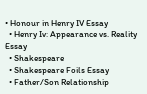• Honour in Henry IV Essay
  • Henry Iv: Appearance vs. Reality Essay
  • Shakespeare
  • Shakespeare Foils Essay
  • Father/Son Relationship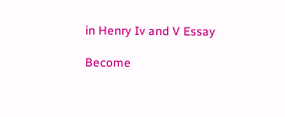in Henry Iv and V Essay

Become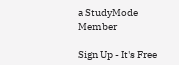a StudyMode Member

Sign Up - It's Free